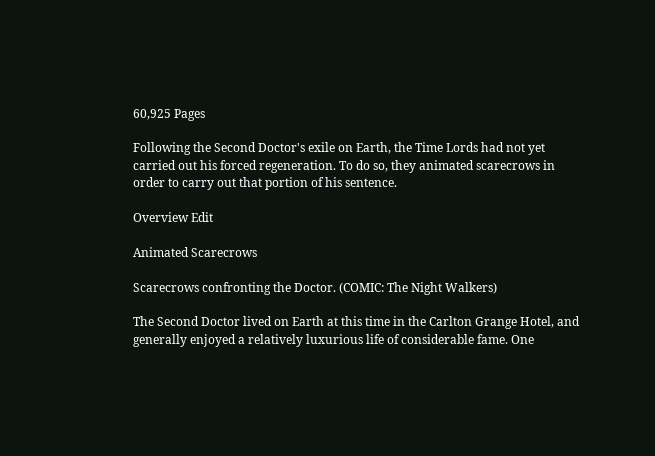60,925 Pages

Following the Second Doctor's exile on Earth, the Time Lords had not yet carried out his forced regeneration. To do so, they animated scarecrows in order to carry out that portion of his sentence.

Overview Edit

Animated Scarecrows

Scarecrows confronting the Doctor. (COMIC: The Night Walkers)

The Second Doctor lived on Earth at this time in the Carlton Grange Hotel, and generally enjoyed a relatively luxurious life of considerable fame. One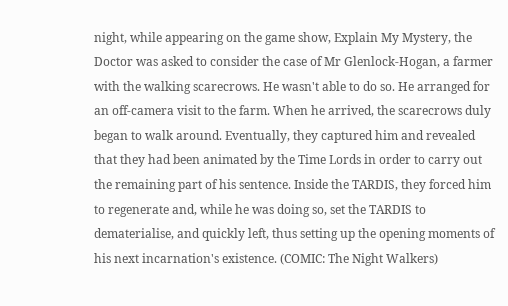night, while appearing on the game show, Explain My Mystery, the Doctor was asked to consider the case of Mr Glenlock-Hogan, a farmer with the walking scarecrows. He wasn't able to do so. He arranged for an off-camera visit to the farm. When he arrived, the scarecrows duly began to walk around. Eventually, they captured him and revealed that they had been animated by the Time Lords in order to carry out the remaining part of his sentence. Inside the TARDIS, they forced him to regenerate and, while he was doing so, set the TARDIS to dematerialise, and quickly left, thus setting up the opening moments of his next incarnation's existence. (COMIC: The Night Walkers)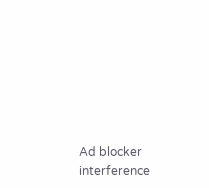Ad blocker interference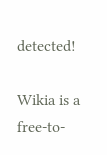detected!

Wikia is a free-to-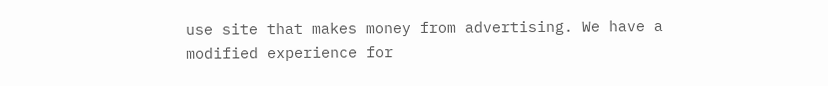use site that makes money from advertising. We have a modified experience for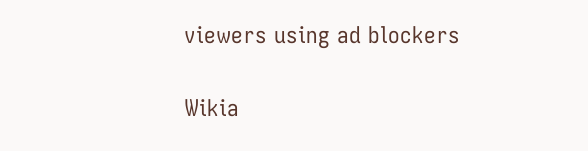viewers using ad blockers

Wikia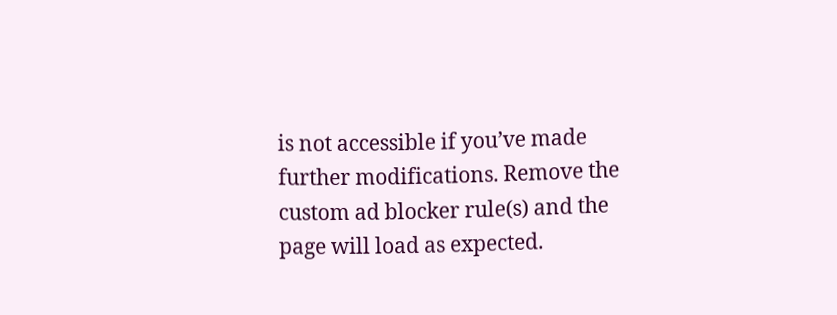is not accessible if you’ve made further modifications. Remove the custom ad blocker rule(s) and the page will load as expected.